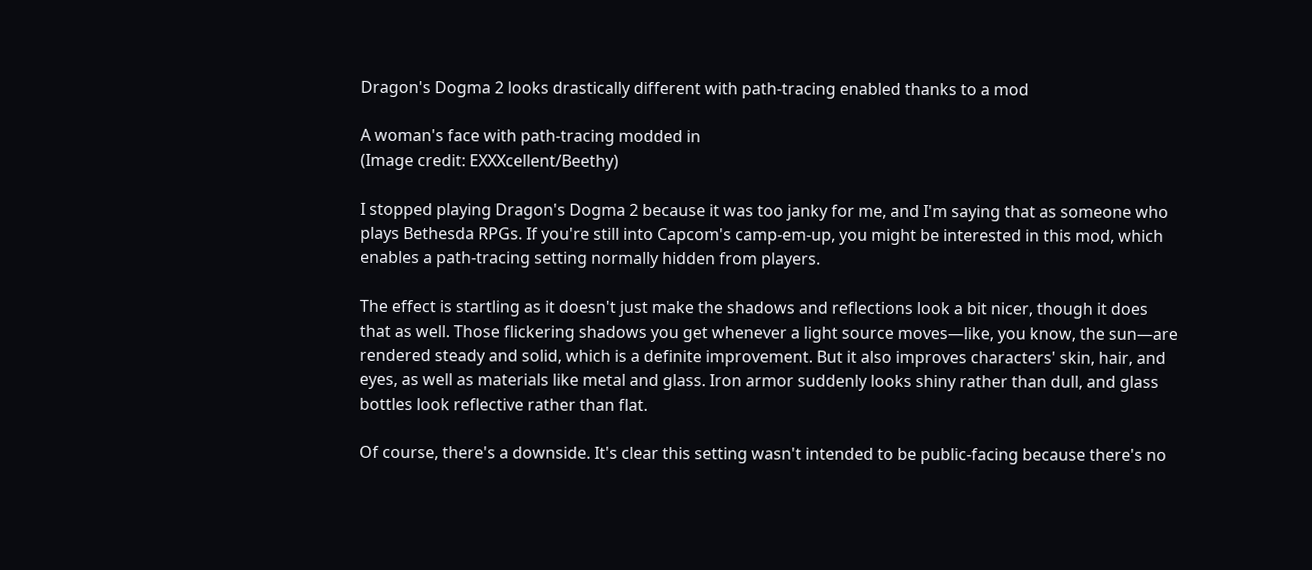Dragon's Dogma 2 looks drastically different with path-tracing enabled thanks to a mod

A woman's face with path-tracing modded in
(Image credit: EXXXcellent/Beethy)

I stopped playing Dragon's Dogma 2 because it was too janky for me, and I'm saying that as someone who plays Bethesda RPGs. If you're still into Capcom's camp-em-up, you might be interested in this mod, which enables a path-tracing setting normally hidden from players.

The effect is startling as it doesn't just make the shadows and reflections look a bit nicer, though it does that as well. Those flickering shadows you get whenever a light source moves—like, you know, the sun—are rendered steady and solid, which is a definite improvement. But it also improves characters' skin, hair, and eyes, as well as materials like metal and glass. Iron armor suddenly looks shiny rather than dull, and glass bottles look reflective rather than flat.

Of course, there's a downside. It's clear this setting wasn't intended to be public-facing because there's no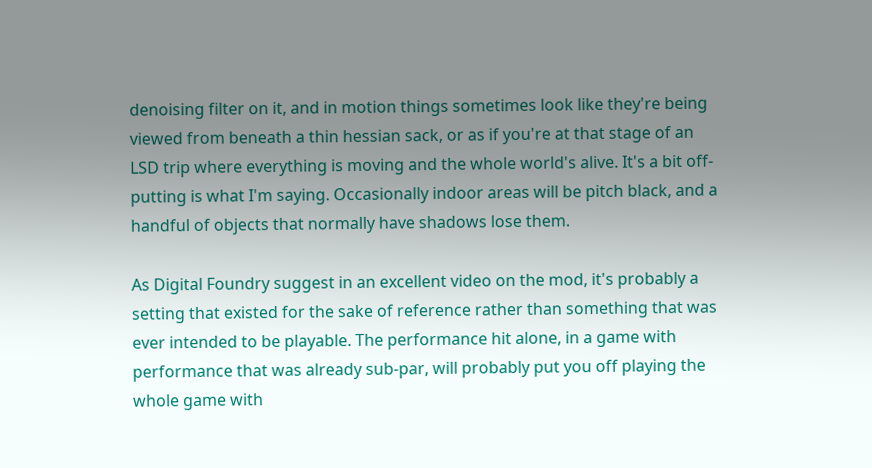denoising filter on it, and in motion things sometimes look like they're being viewed from beneath a thin hessian sack, or as if you're at that stage of an LSD trip where everything is moving and the whole world's alive. It's a bit off-putting is what I'm saying. Occasionally indoor areas will be pitch black, and a handful of objects that normally have shadows lose them.

As Digital Foundry suggest in an excellent video on the mod, it's probably a setting that existed for the sake of reference rather than something that was ever intended to be playable. The performance hit alone, in a game with performance that was already sub-par, will probably put you off playing the whole game with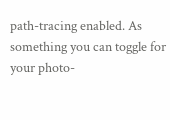path-tracing enabled. As something you can toggle for your photo-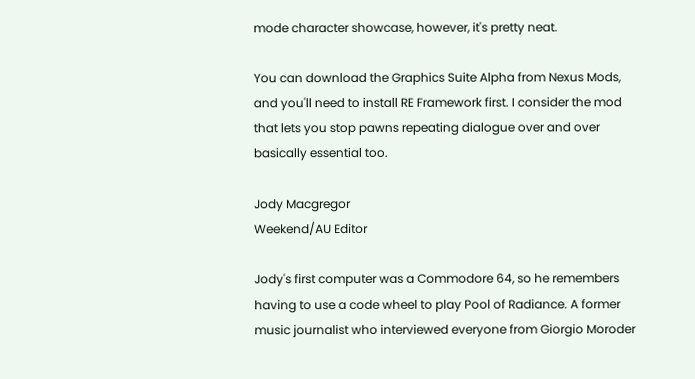mode character showcase, however, it's pretty neat.

You can download the Graphics Suite Alpha from Nexus Mods, and you'll need to install RE Framework first. I consider the mod that lets you stop pawns repeating dialogue over and over basically essential too.

Jody Macgregor
Weekend/AU Editor

Jody's first computer was a Commodore 64, so he remembers having to use a code wheel to play Pool of Radiance. A former music journalist who interviewed everyone from Giorgio Moroder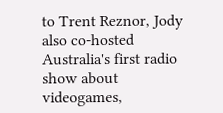to Trent Reznor, Jody also co-hosted Australia's first radio show about videogames,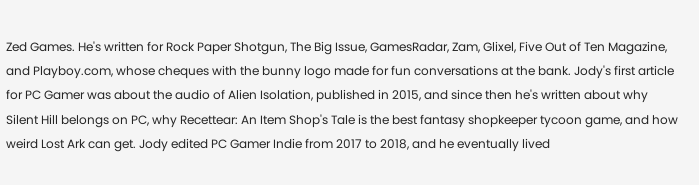Zed Games. He's written for Rock Paper Shotgun, The Big Issue, GamesRadar, Zam, Glixel, Five Out of Ten Magazine, and Playboy.com, whose cheques with the bunny logo made for fun conversations at the bank. Jody's first article for PC Gamer was about the audio of Alien Isolation, published in 2015, and since then he's written about why Silent Hill belongs on PC, why Recettear: An Item Shop's Tale is the best fantasy shopkeeper tycoon game, and how weird Lost Ark can get. Jody edited PC Gamer Indie from 2017 to 2018, and he eventually lived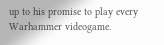up to his promise to play every Warhammer videogame.